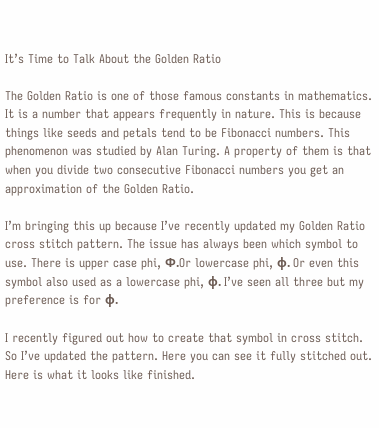It’s Time to Talk About the Golden Ratio

The Golden Ratio is one of those famous constants in mathematics. It is a number that appears frequently in nature. This is because things like seeds and petals tend to be Fibonacci numbers. This phenomenon was studied by Alan Turing. A property of them is that when you divide two consecutive Fibonacci numbers you get an approximation of the Golden Ratio.

I’m bringing this up because I’ve recently updated my Golden Ratio cross stitch pattern. The issue has always been which symbol to use. There is upper case phi, Φ.Or lowercase phi, φ. Or even this symbol also used as a lowercase phi, ϕ. I’ve seen all three but my preference is for φ.

I recently figured out how to create that symbol in cross stitch. So I’ve updated the pattern. Here you can see it fully stitched out. Here is what it looks like finished.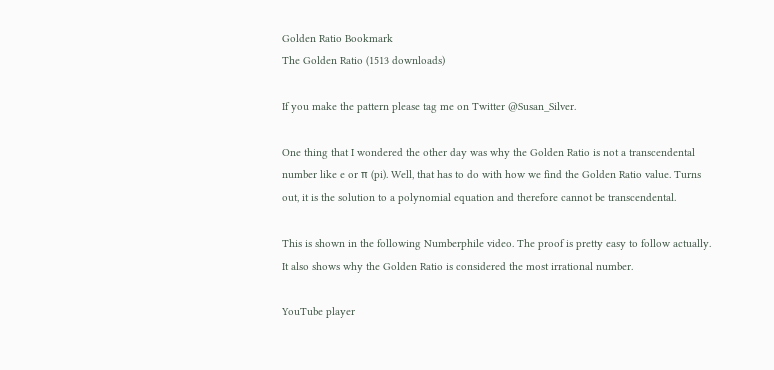Golden Ratio Bookmark
The Golden Ratio (1513 downloads)

If you make the pattern please tag me on Twitter @Susan_Silver.

One thing that I wondered the other day was why the Golden Ratio is not a transcendental number like e or π (pi). Well, that has to do with how we find the Golden Ratio value. Turns out, it is the solution to a polynomial equation and therefore cannot be transcendental.

This is shown in the following Numberphile video. The proof is pretty easy to follow actually. It also shows why the Golden Ratio is considered the most irrational number.

YouTube player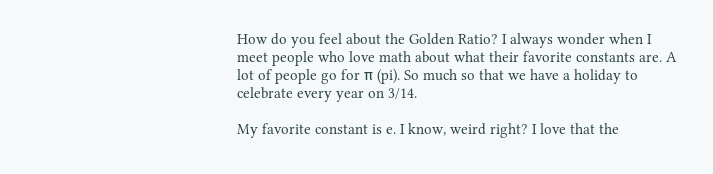How do you feel about the Golden Ratio? I always wonder when I meet people who love math about what their favorite constants are. A lot of people go for π (pi). So much so that we have a holiday to celebrate every year on 3/14.

My favorite constant is e. I know, weird right? I love that the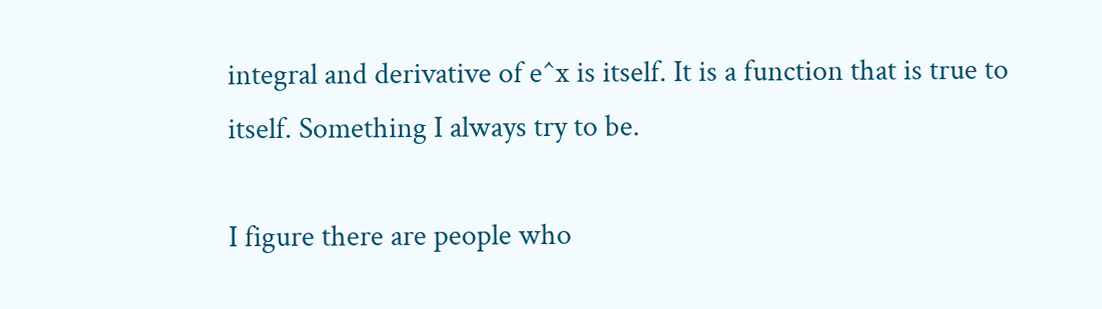integral and derivative of e^x is itself. It is a function that is true to itself. Something I always try to be.

I figure there are people who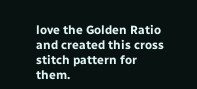love the Golden Ratio and created this cross stitch pattern for them.